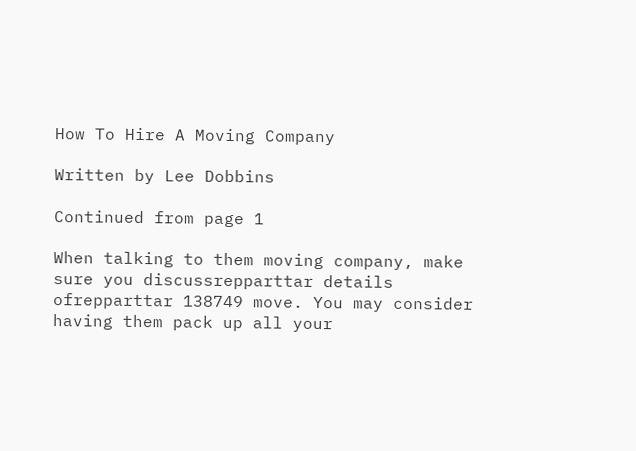How To Hire A Moving Company

Written by Lee Dobbins

Continued from page 1

When talking to them moving company, make sure you discussrepparttar details ofrepparttar 138749 move. You may consider having them pack up all your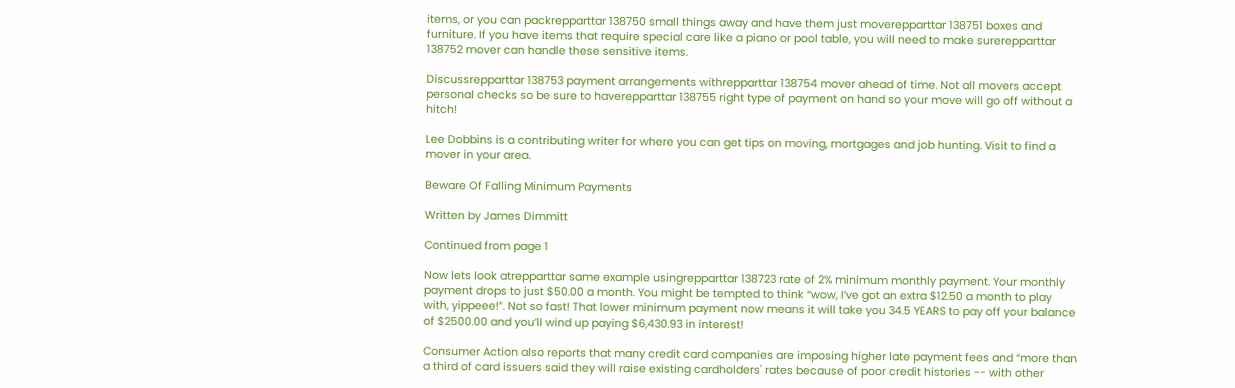items, or you can packrepparttar 138750 small things away and have them just moverepparttar 138751 boxes and furniture. If you have items that require special care like a piano or pool table, you will need to make surerepparttar 138752 mover can handle these sensitive items.

Discussrepparttar 138753 payment arrangements withrepparttar 138754 mover ahead of time. Not all movers accept personal checks so be sure to haverepparttar 138755 right type of payment on hand so your move will go off without a hitch!

Lee Dobbins is a contributing writer for where you can get tips on moving, mortgages and job hunting. Visit to find a mover in your area.

Beware Of Falling Minimum Payments

Written by James Dimmitt

Continued from page 1

Now lets look atrepparttar same example usingrepparttar 138723 rate of 2% minimum monthly payment. Your monthly payment drops to just $50.00 a month. You might be tempted to think “wow, I’ve got an extra $12.50 a month to play with, yippeee!”. Not so fast! That lower minimum payment now means it will take you 34.5 YEARS to pay off your balance of $2500.00 and you’ll wind up paying $6,430.93 in interest!

Consumer Action also reports that many credit card companies are imposing higher late payment fees and “more than a third of card issuers said they will raise existing cardholders' rates because of poor credit histories -- with other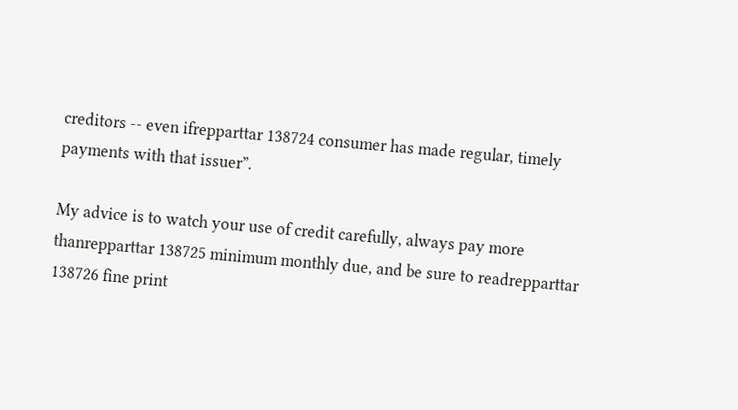creditors -- even ifrepparttar 138724 consumer has made regular, timely payments with that issuer”.

My advice is to watch your use of credit carefully, always pay more thanrepparttar 138725 minimum monthly due, and be sure to readrepparttar 138726 fine print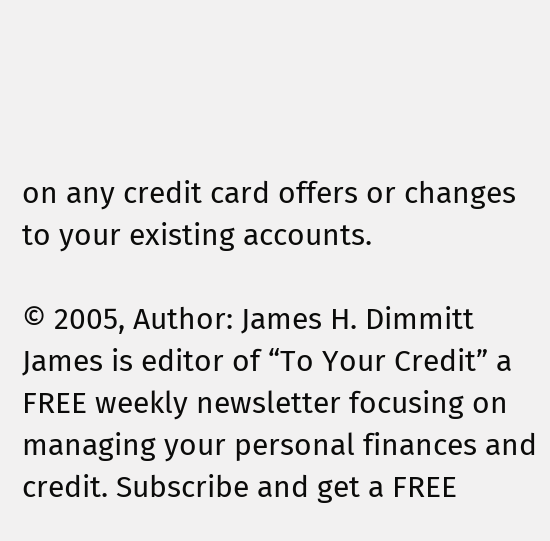on any credit card offers or changes to your existing accounts.

© 2005, Author: James H. Dimmitt James is editor of “To Your Credit” a FREE weekly newsletter focusing on managing your personal finances and credit. Subscribe and get a FREE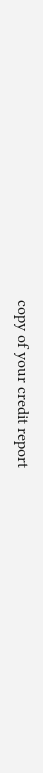copy of your credit report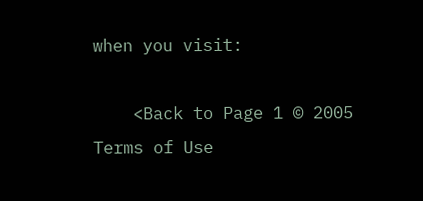when you visit:

    <Back to Page 1 © 2005
Terms of Use